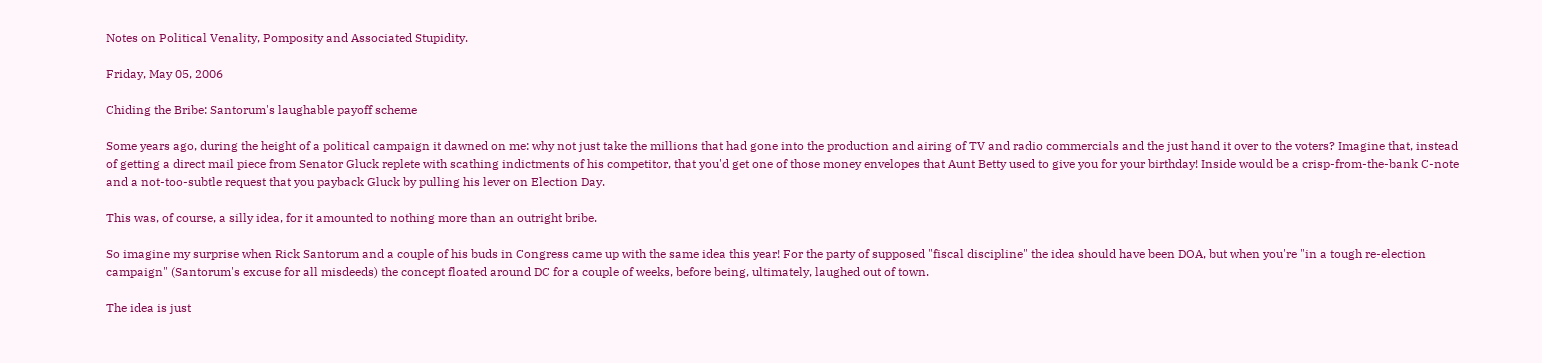Notes on Political Venality, Pomposity and Associated Stupidity.

Friday, May 05, 2006

Chiding the Bribe: Santorum's laughable payoff scheme

Some years ago, during the height of a political campaign it dawned on me: why not just take the millions that had gone into the production and airing of TV and radio commercials and the just hand it over to the voters? Imagine that, instead of getting a direct mail piece from Senator Gluck replete with scathing indictments of his competitor, that you'd get one of those money envelopes that Aunt Betty used to give you for your birthday! Inside would be a crisp-from-the-bank C-note and a not-too-subtle request that you payback Gluck by pulling his lever on Election Day.

This was, of course, a silly idea, for it amounted to nothing more than an outright bribe.

So imagine my surprise when Rick Santorum and a couple of his buds in Congress came up with the same idea this year! For the party of supposed "fiscal discipline" the idea should have been DOA, but when you're "in a tough re-election campaign" (Santorum's excuse for all misdeeds) the concept floated around DC for a couple of weeks, before being, ultimately, laughed out of town.

The idea is just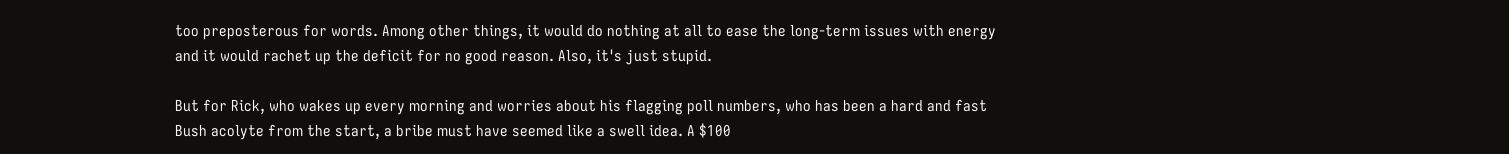too preposterous for words. Among other things, it would do nothing at all to ease the long-term issues with energy and it would rachet up the deficit for no good reason. Also, it's just stupid.

But for Rick, who wakes up every morning and worries about his flagging poll numbers, who has been a hard and fast Bush acolyte from the start, a bribe must have seemed like a swell idea. A $100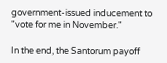government-issued inducement to "vote for me in November."

In the end, the Santorum payoff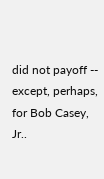did not payoff -- except, perhaps, for Bob Casey, Jr..